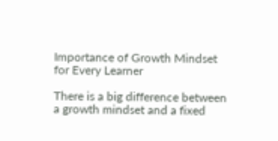Importance of Growth Mindset for Every Learner

There is a big difference between a growth mindset and a fixed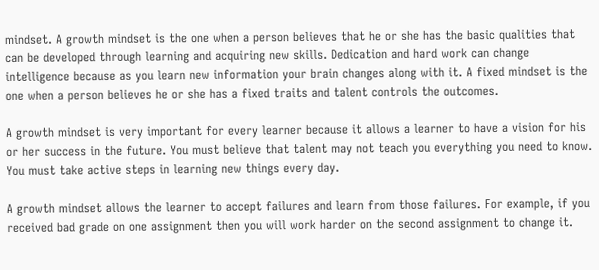mindset. A growth mindset is the one when a person believes that he or she has the basic qualities that can be developed through learning and acquiring new skills. Dedication and hard work can change intelligence because as you learn new information your brain changes along with it. A fixed mindset is the one when a person believes he or she has a fixed traits and talent controls the outcomes.

A growth mindset is very important for every learner because it allows a learner to have a vision for his or her success in the future. You must believe that talent may not teach you everything you need to know. You must take active steps in learning new things every day.

A growth mindset allows the learner to accept failures and learn from those failures. For example, if you received bad grade on one assignment then you will work harder on the second assignment to change it.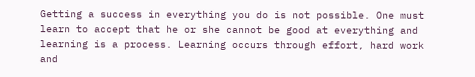Getting a success in everything you do is not possible. One must learn to accept that he or she cannot be good at everything and learning is a process. Learning occurs through effort, hard work and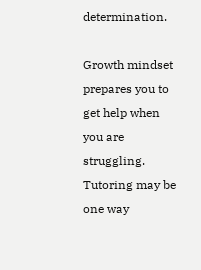determination.

Growth mindset prepares you to get help when you are struggling. Tutoring may be one way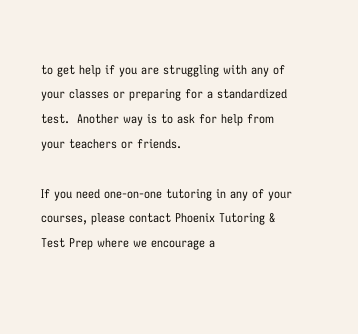to get help if you are struggling with any of your classes or preparing for a standardized test.  Another way is to ask for help from your teachers or friends.

If you need one-on-one tutoring in any of your courses, please contact Phoenix Tutoring & Test Prep where we encourage a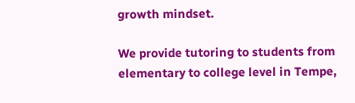growth mindset.

We provide tutoring to students from elementary to college level in Tempe,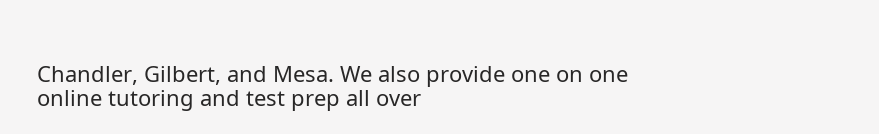Chandler, Gilbert, and Mesa. We also provide one on one online tutoring and test prep all over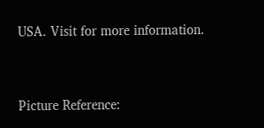USA. Visit for more information.


Picture Reference: